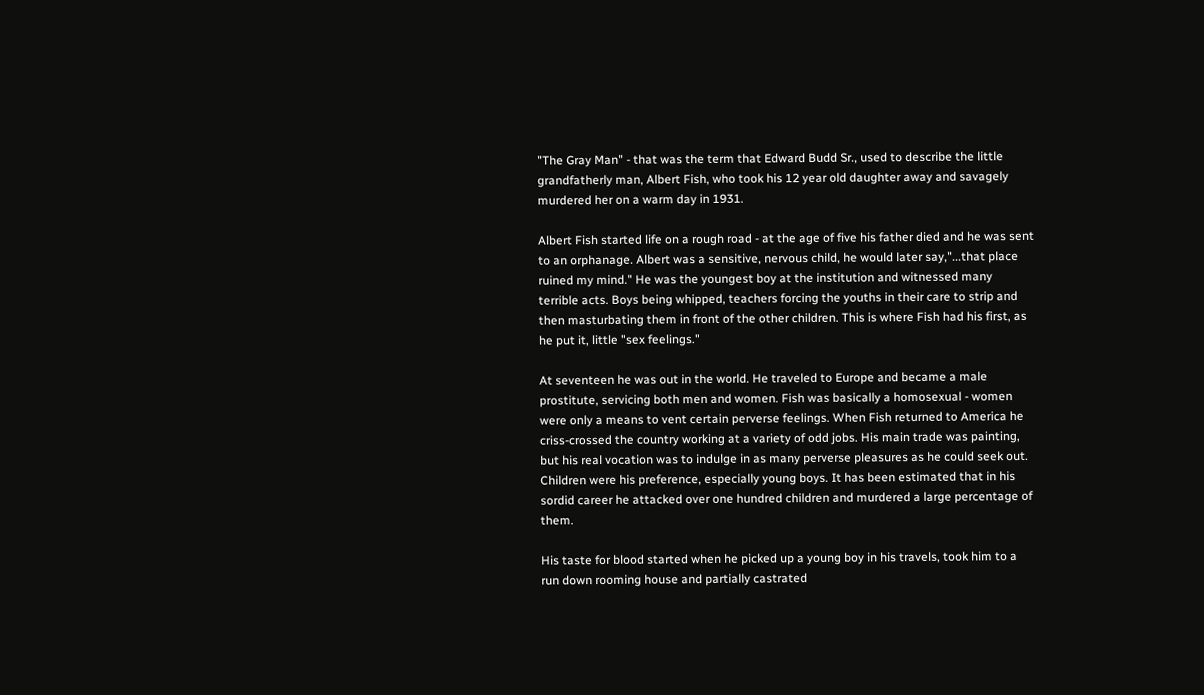"The Gray Man" - that was the term that Edward Budd Sr., used to describe the little grandfatherly man, Albert Fish, who took his 12 year old daughter away and savagely murdered her on a warm day in 1931.

Albert Fish started life on a rough road - at the age of five his father died and he was sent to an orphanage. Albert was a sensitive, nervous child, he would later say,"...that place ruined my mind." He was the youngest boy at the institution and witnessed many terrible acts. Boys being whipped, teachers forcing the youths in their care to strip and then masturbating them in front of the other children. This is where Fish had his first, as he put it, little "sex feelings."

At seventeen he was out in the world. He traveled to Europe and became a male prostitute, servicing both men and women. Fish was basically a homosexual - women were only a means to vent certain perverse feelings. When Fish returned to America he criss-crossed the country working at a variety of odd jobs. His main trade was painting, but his real vocation was to indulge in as many perverse pleasures as he could seek out. Children were his preference, especially young boys. It has been estimated that in his sordid career he attacked over one hundred children and murdered a large percentage of them.

His taste for blood started when he picked up a young boy in his travels, took him to a run down rooming house and partially castrated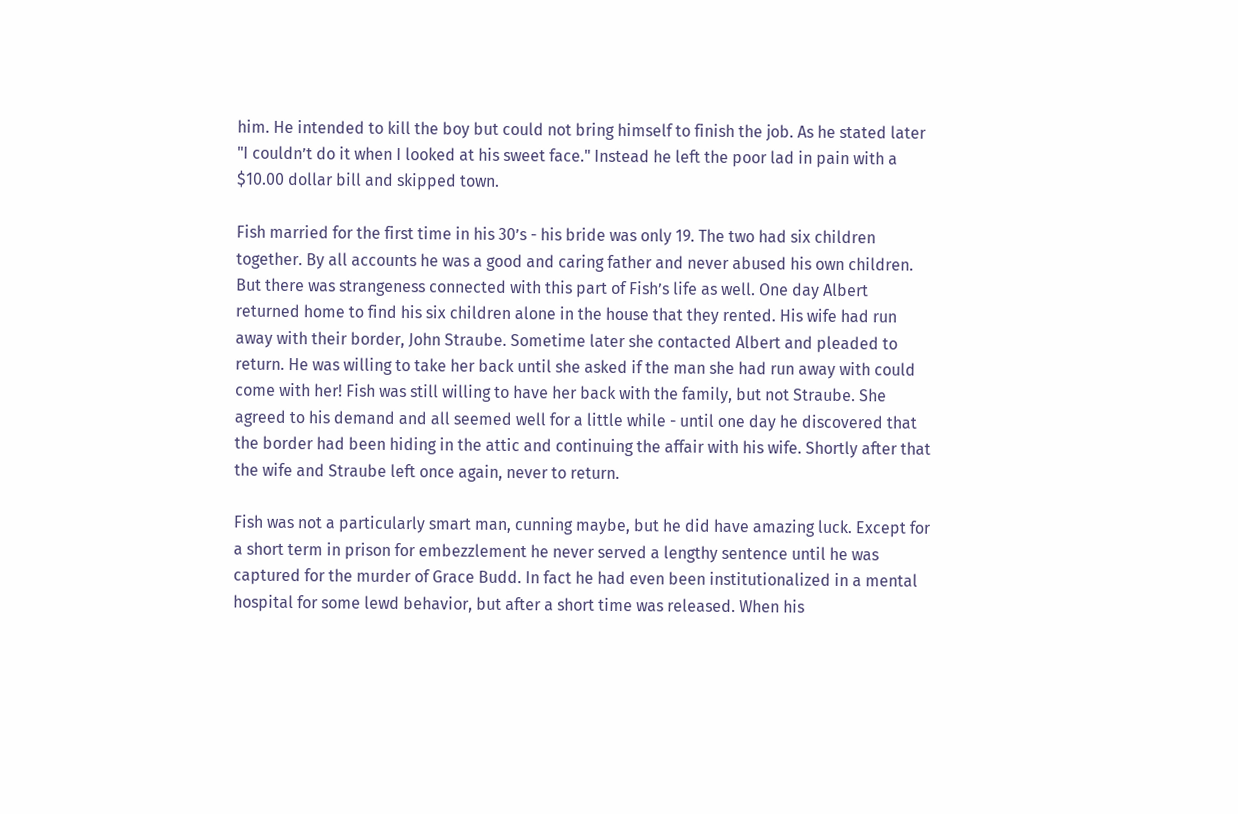him. He intended to kill the boy but could not bring himself to finish the job. As he stated later "I couldn’t do it when I looked at his sweet face." Instead he left the poor lad in pain with a $10.00 dollar bill and skipped town.

Fish married for the first time in his 30’s - his bride was only 19. The two had six children together. By all accounts he was a good and caring father and never abused his own children. But there was strangeness connected with this part of Fish’s life as well. One day Albert returned home to find his six children alone in the house that they rented. His wife had run away with their border, John Straube. Sometime later she contacted Albert and pleaded to return. He was willing to take her back until she asked if the man she had run away with could come with her! Fish was still willing to have her back with the family, but not Straube. She agreed to his demand and all seemed well for a little while - until one day he discovered that the border had been hiding in the attic and continuing the affair with his wife. Shortly after that the wife and Straube left once again, never to return.

Fish was not a particularly smart man, cunning maybe, but he did have amazing luck. Except for a short term in prison for embezzlement he never served a lengthy sentence until he was captured for the murder of Grace Budd. In fact he had even been institutionalized in a mental hospital for some lewd behavior, but after a short time was released. When his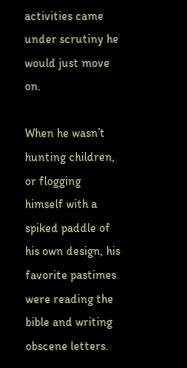activities came under scrutiny he would just move on.

When he wasn’t hunting children, or flogging himself with a spiked paddle of his own design, his favorite pastimes were reading the bible and writing obscene letters.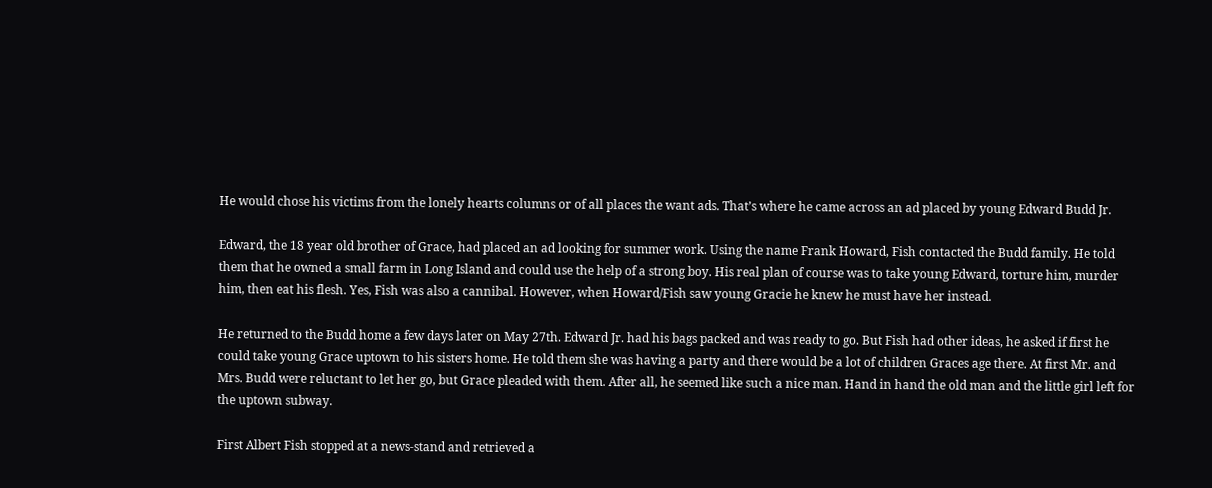He would chose his victims from the lonely hearts columns or of all places the want ads. That’s where he came across an ad placed by young Edward Budd Jr.

Edward, the 18 year old brother of Grace, had placed an ad looking for summer work. Using the name Frank Howard, Fish contacted the Budd family. He told them that he owned a small farm in Long Island and could use the help of a strong boy. His real plan of course was to take young Edward, torture him, murder him, then eat his flesh. Yes, Fish was also a cannibal. However, when Howard/Fish saw young Gracie he knew he must have her instead.

He returned to the Budd home a few days later on May 27th. Edward Jr. had his bags packed and was ready to go. But Fish had other ideas, he asked if first he could take young Grace uptown to his sisters home. He told them she was having a party and there would be a lot of children Graces age there. At first Mr. and Mrs. Budd were reluctant to let her go, but Grace pleaded with them. After all, he seemed like such a nice man. Hand in hand the old man and the little girl left for the uptown subway.

First Albert Fish stopped at a news-stand and retrieved a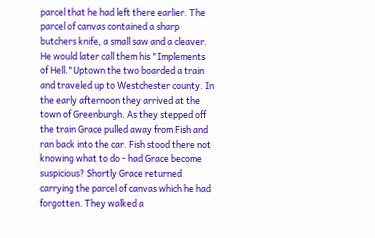parcel that he had left there earlier. The parcel of canvas contained a sharp butchers knife, a small saw and a cleaver. He would later call them his "Implements of Hell."Uptown the two boarded a train and traveled up to Westchester county. In the early afternoon they arrived at the town of Greenburgh. As they stepped off the train Grace pulled away from Fish and ran back into the car. Fish stood there not knowing what to do - had Grace become suspicious? Shortly Grace returned carrying the parcel of canvas which he had forgotten. They walked a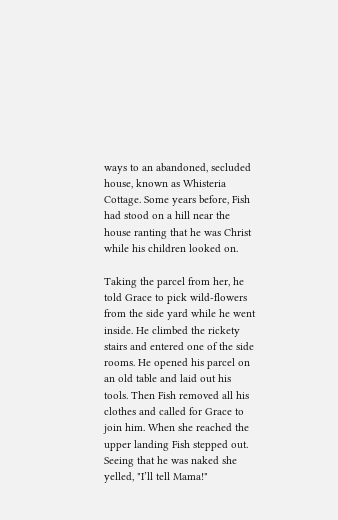ways to an abandoned, secluded house, known as Whisteria Cottage. Some years before, Fish had stood on a hill near the house ranting that he was Christ while his children looked on.

Taking the parcel from her, he told Grace to pick wild-flowers from the side yard while he went inside. He climbed the rickety stairs and entered one of the side rooms. He opened his parcel on an old table and laid out his tools. Then Fish removed all his clothes and called for Grace to join him. When she reached the upper landing Fish stepped out. Seeing that he was naked she yelled, "I’ll tell Mama!"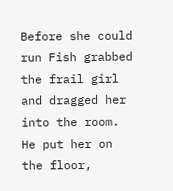Before she could run Fish grabbed the frail girl and dragged her into the room. He put her on the floor,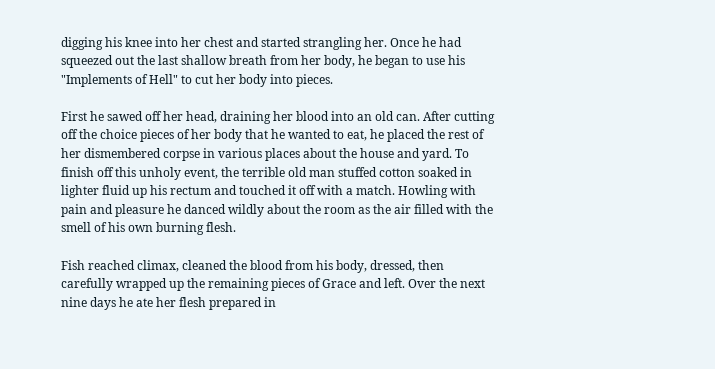digging his knee into her chest and started strangling her. Once he had squeezed out the last shallow breath from her body, he began to use his  "Implements of Hell" to cut her body into pieces.

First he sawed off her head, draining her blood into an old can. After cutting off the choice pieces of her body that he wanted to eat, he placed the rest of her dismembered corpse in various places about the house and yard. To finish off this unholy event, the terrible old man stuffed cotton soaked in lighter fluid up his rectum and touched it off with a match. Howling with pain and pleasure he danced wildly about the room as the air filled with the smell of his own burning flesh.

Fish reached climax, cleaned the blood from his body, dressed, then carefully wrapped up the remaining pieces of Grace and left. Over the next nine days he ate her flesh prepared in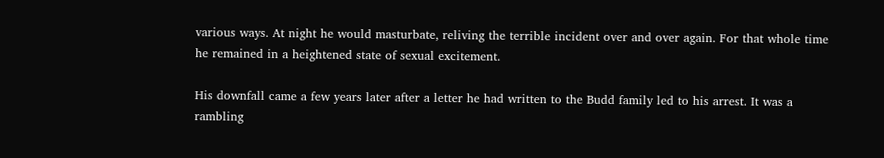various ways. At night he would masturbate, reliving the terrible incident over and over again. For that whole time he remained in a heightened state of sexual excitement.

His downfall came a few years later after a letter he had written to the Budd family led to his arrest. It was a rambling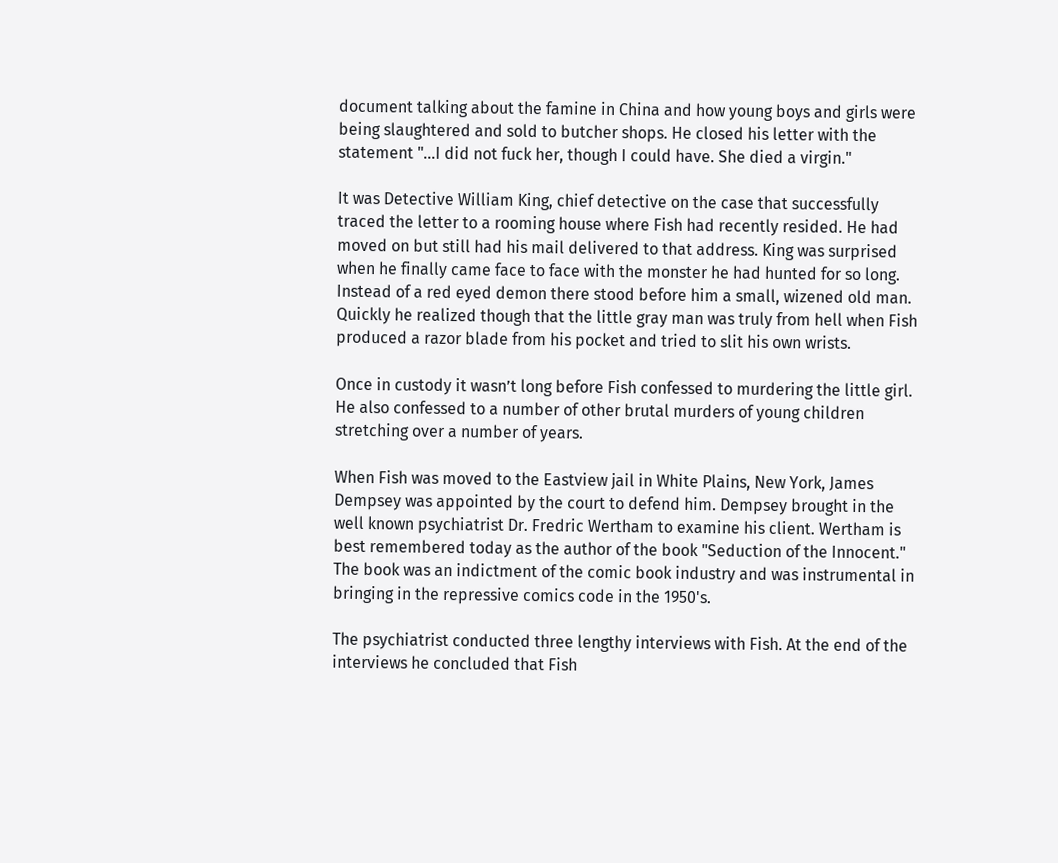document talking about the famine in China and how young boys and girls were being slaughtered and sold to butcher shops. He closed his letter with the statement "...I did not fuck her, though I could have. She died a virgin."

It was Detective William King, chief detective on the case that successfully traced the letter to a rooming house where Fish had recently resided. He had moved on but still had his mail delivered to that address. King was surprised when he finally came face to face with the monster he had hunted for so long. Instead of a red eyed demon there stood before him a small, wizened old man. Quickly he realized though that the little gray man was truly from hell when Fish produced a razor blade from his pocket and tried to slit his own wrists.

Once in custody it wasn’t long before Fish confessed to murdering the little girl. He also confessed to a number of other brutal murders of young children stretching over a number of years.

When Fish was moved to the Eastview jail in White Plains, New York, James Dempsey was appointed by the court to defend him. Dempsey brought in the well known psychiatrist Dr. Fredric Wertham to examine his client. Wertham is best remembered today as the author of the book "Seduction of the Innocent." The book was an indictment of the comic book industry and was instrumental in bringing in the repressive comics code in the 1950's.

The psychiatrist conducted three lengthy interviews with Fish. At the end of the interviews he concluded that Fish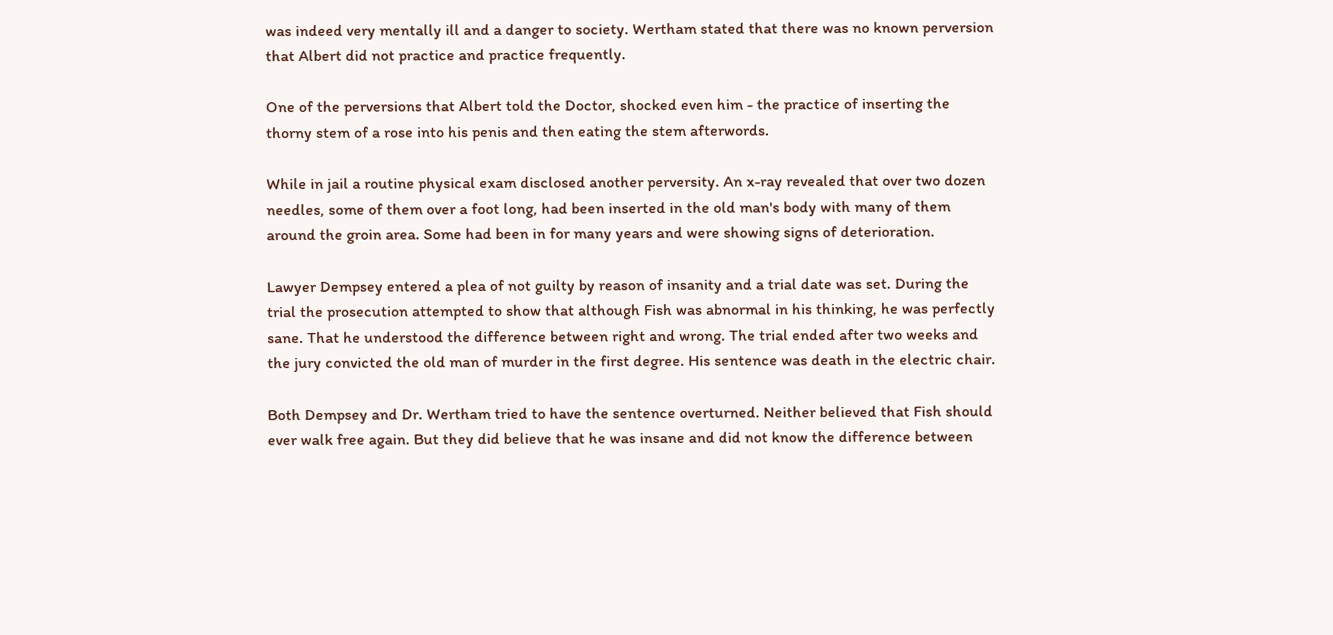was indeed very mentally ill and a danger to society. Wertham stated that there was no known perversion that Albert did not practice and practice frequently.

One of the perversions that Albert told the Doctor, shocked even him - the practice of inserting the thorny stem of a rose into his penis and then eating the stem afterwords.

While in jail a routine physical exam disclosed another perversity. An x-ray revealed that over two dozen needles, some of them over a foot long, had been inserted in the old man's body with many of them around the groin area. Some had been in for many years and were showing signs of deterioration.

Lawyer Dempsey entered a plea of not guilty by reason of insanity and a trial date was set. During the trial the prosecution attempted to show that although Fish was abnormal in his thinking, he was perfectly sane. That he understood the difference between right and wrong. The trial ended after two weeks and the jury convicted the old man of murder in the first degree. His sentence was death in the electric chair.

Both Dempsey and Dr. Wertham tried to have the sentence overturned. Neither believed that Fish should ever walk free again. But they did believe that he was insane and did not know the difference between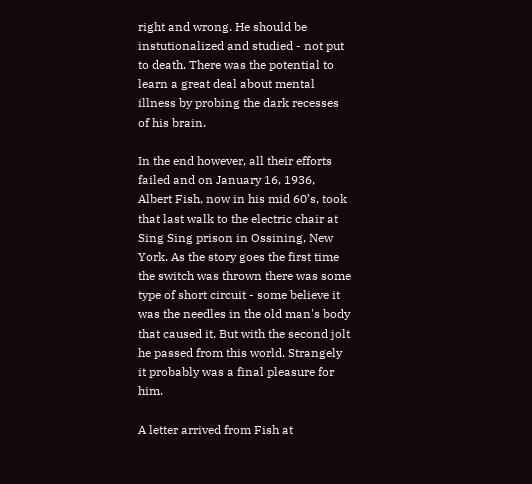right and wrong. He should be instutionalized and studied - not put to death. There was the potential to learn a great deal about mental illness by probing the dark recesses of his brain.

In the end however, all their efforts failed and on January 16, 1936, Albert Fish, now in his mid 60’s, took that last walk to the electric chair at Sing Sing prison in Ossining, New York. As the story goes the first time the switch was thrown there was some type of short circuit - some believe it was the needles in the old man's body that caused it. But with the second jolt he passed from this world. Strangely it probably was a final pleasure for him.

A letter arrived from Fish at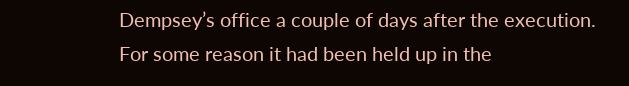Dempsey’s office a couple of days after the execution. For some reason it had been held up in the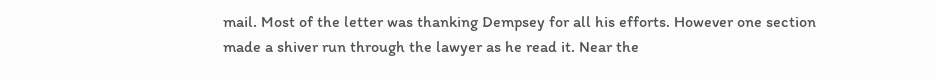mail. Most of the letter was thanking Dempsey for all his efforts. However one section made a shiver run through the lawyer as he read it. Near the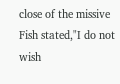close of the missive Fish stated,"I do not wish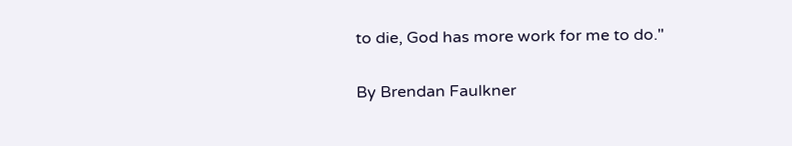to die, God has more work for me to do."

By Brendan Faulkner